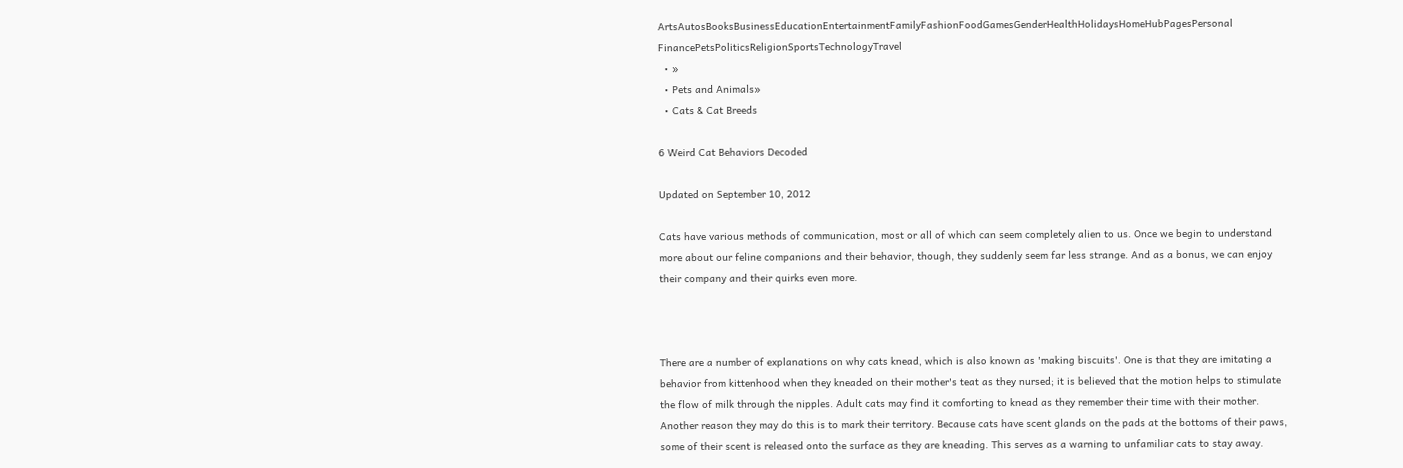ArtsAutosBooksBusinessEducationEntertainmentFamilyFashionFoodGamesGenderHealthHolidaysHomeHubPagesPersonal FinancePetsPoliticsReligionSportsTechnologyTravel
  • »
  • Pets and Animals»
  • Cats & Cat Breeds

6 Weird Cat Behaviors Decoded

Updated on September 10, 2012

Cats have various methods of communication, most or all of which can seem completely alien to us. Once we begin to understand more about our feline companions and their behavior, though, they suddenly seem far less strange. And as a bonus, we can enjoy their company and their quirks even more.



There are a number of explanations on why cats knead, which is also known as 'making biscuits'. One is that they are imitating a behavior from kittenhood when they kneaded on their mother's teat as they nursed; it is believed that the motion helps to stimulate the flow of milk through the nipples. Adult cats may find it comforting to knead as they remember their time with their mother. Another reason they may do this is to mark their territory. Because cats have scent glands on the pads at the bottoms of their paws, some of their scent is released onto the surface as they are kneading. This serves as a warning to unfamiliar cats to stay away.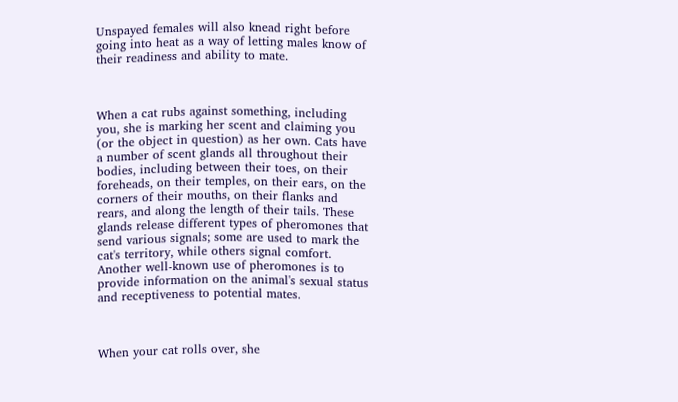Unspayed females will also knead right before going into heat as a way of letting males know of their readiness and ability to mate.



When a cat rubs against something, including you, she is marking her scent and claiming you (or the object in question) as her own. Cats have a number of scent glands all throughout their bodies, including between their toes, on their foreheads, on their temples, on their ears, on the corners of their mouths, on their flanks and rears, and along the length of their tails. These glands release different types of pheromones that send various signals; some are used to mark the cat's territory, while others signal comfort. Another well-known use of pheromones is to provide information on the animal's sexual status and receptiveness to potential mates.



When your cat rolls over, she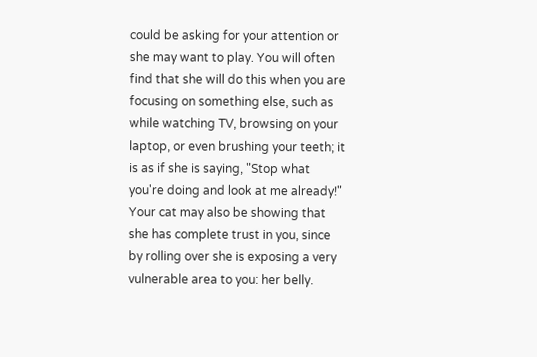could be asking for your attention or she may want to play. You will often find that she will do this when you are focusing on something else, such as while watching TV, browsing on your laptop, or even brushing your teeth; it is as if she is saying, "Stop what you're doing and look at me already!" Your cat may also be showing that she has complete trust in you, since by rolling over she is exposing a very vulnerable area to you: her belly.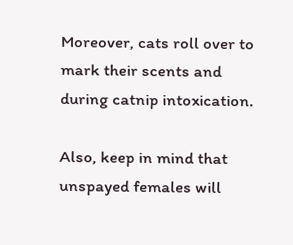Moreover, cats roll over to mark their scents and during catnip intoxication.

Also, keep in mind that unspayed females will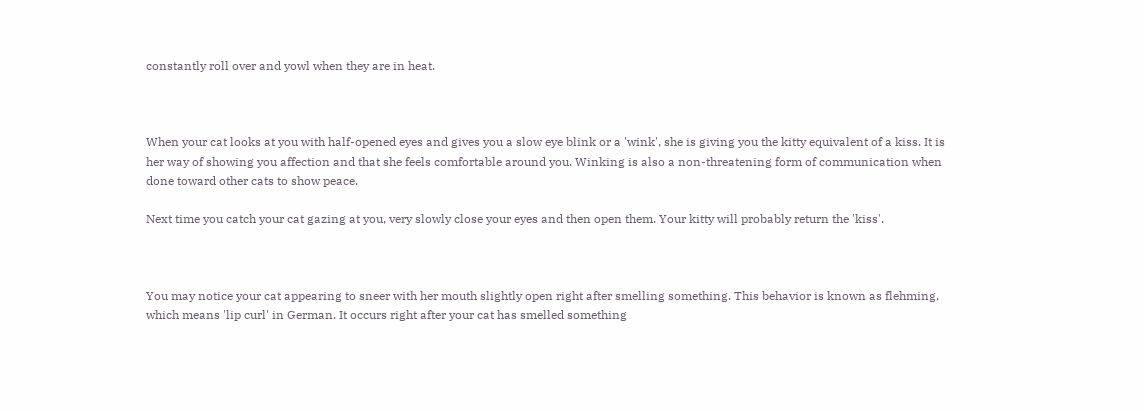constantly roll over and yowl when they are in heat.



When your cat looks at you with half-opened eyes and gives you a slow eye blink or a 'wink', she is giving you the kitty equivalent of a kiss. It is her way of showing you affection and that she feels comfortable around you. Winking is also a non-threatening form of communication when done toward other cats to show peace.

Next time you catch your cat gazing at you, very slowly close your eyes and then open them. Your kitty will probably return the 'kiss'.



You may notice your cat appearing to sneer with her mouth slightly open right after smelling something. This behavior is known as flehming, which means 'lip curl' in German. It occurs right after your cat has smelled something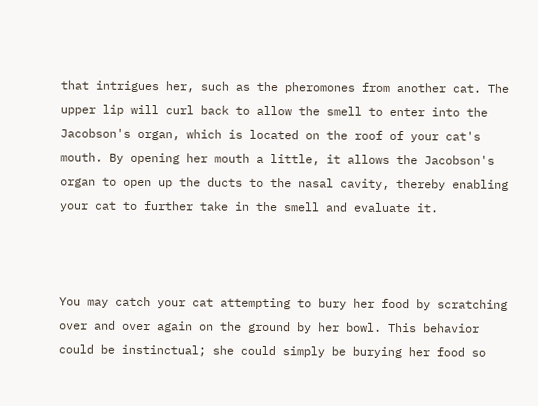that intrigues her, such as the pheromones from another cat. The upper lip will curl back to allow the smell to enter into the Jacobson's organ, which is located on the roof of your cat's mouth. By opening her mouth a little, it allows the Jacobson's organ to open up the ducts to the nasal cavity, thereby enabling your cat to further take in the smell and evaluate it.



You may catch your cat attempting to bury her food by scratching over and over again on the ground by her bowl. This behavior could be instinctual; she could simply be burying her food so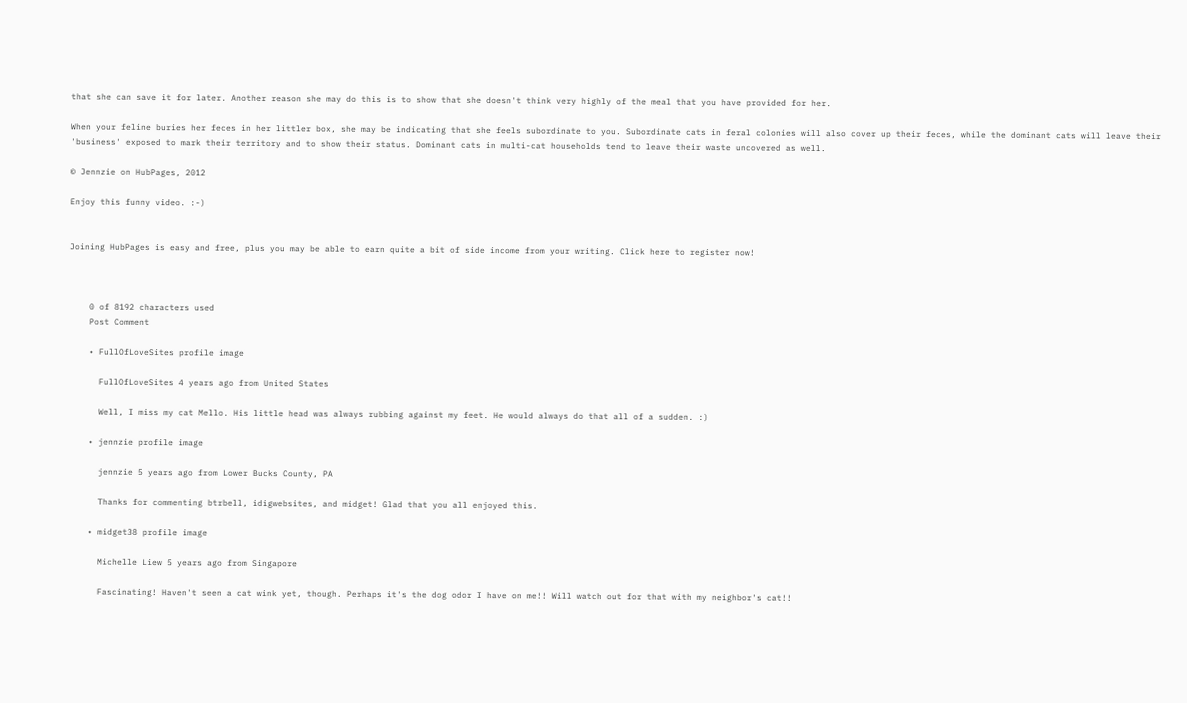that she can save it for later. Another reason she may do this is to show that she doesn't think very highly of the meal that you have provided for her.

When your feline buries her feces in her littler box, she may be indicating that she feels subordinate to you. Subordinate cats in feral colonies will also cover up their feces, while the dominant cats will leave their 'business' exposed to mark their territory and to show their status. Dominant cats in multi-cat households tend to leave their waste uncovered as well.

© Jennzie on HubPages, 2012

Enjoy this funny video. :-)


Joining HubPages is easy and free, plus you may be able to earn quite a bit of side income from your writing. Click here to register now!



    0 of 8192 characters used
    Post Comment

    • FullOfLoveSites profile image

      FullOfLoveSites 4 years ago from United States

      Well, I miss my cat Mello. His little head was always rubbing against my feet. He would always do that all of a sudden. :)

    • jennzie profile image

      jennzie 5 years ago from Lower Bucks County, PA

      Thanks for commenting btrbell, idigwebsites, and midget! Glad that you all enjoyed this.

    • midget38 profile image

      Michelle Liew 5 years ago from Singapore

      Fascinating! Haven't seen a cat wink yet, though. Perhaps it's the dog odor I have on me!! Will watch out for that with my neighbor's cat!!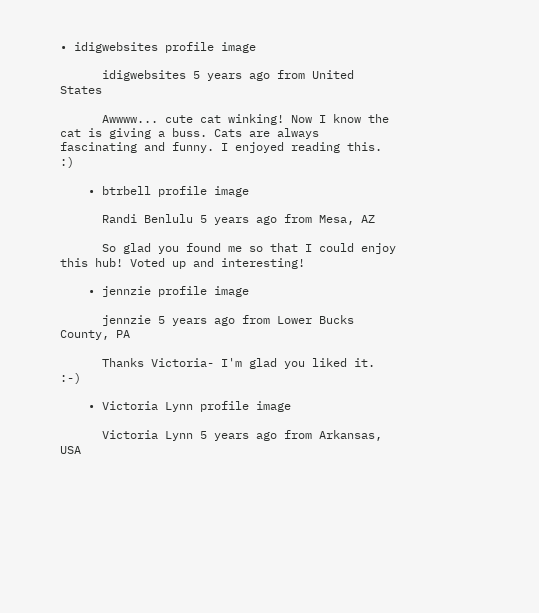• idigwebsites profile image

      idigwebsites 5 years ago from United States

      Awwww... cute cat winking! Now I know the cat is giving a buss. Cats are always fascinating and funny. I enjoyed reading this. :)

    • btrbell profile image

      Randi Benlulu 5 years ago from Mesa, AZ

      So glad you found me so that I could enjoy this hub! Voted up and interesting!

    • jennzie profile image

      jennzie 5 years ago from Lower Bucks County, PA

      Thanks Victoria- I'm glad you liked it. :-)

    • Victoria Lynn profile image

      Victoria Lynn 5 years ago from Arkansas, USA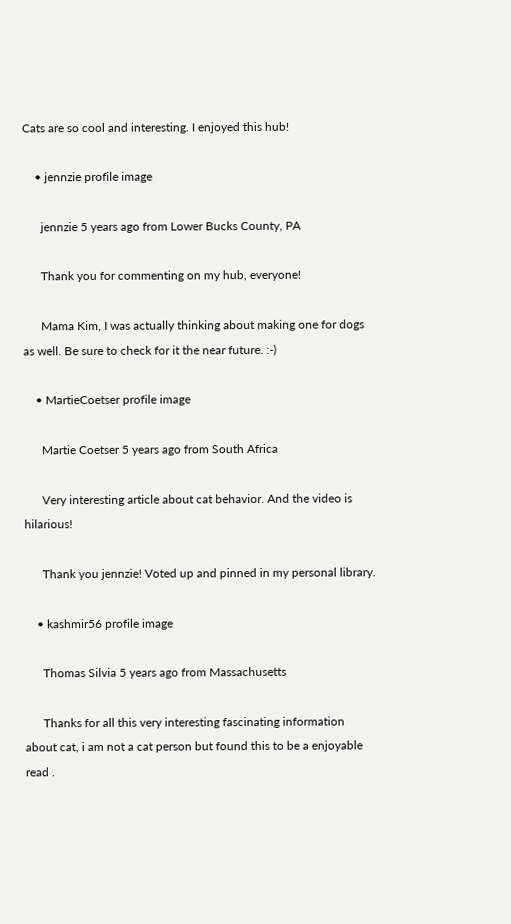Cats are so cool and interesting. I enjoyed this hub!

    • jennzie profile image

      jennzie 5 years ago from Lower Bucks County, PA

      Thank you for commenting on my hub, everyone!

      Mama Kim, I was actually thinking about making one for dogs as well. Be sure to check for it the near future. :-)

    • MartieCoetser profile image

      Martie Coetser 5 years ago from South Africa

      Very interesting article about cat behavior. And the video is hilarious!

      Thank you jennzie! Voted up and pinned in my personal library.

    • kashmir56 profile image

      Thomas Silvia 5 years ago from Massachusetts

      Thanks for all this very interesting fascinating information about cat, i am not a cat person but found this to be a enjoyable read .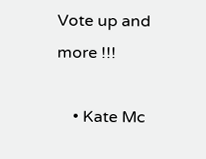Vote up and more !!!

    • Kate Mc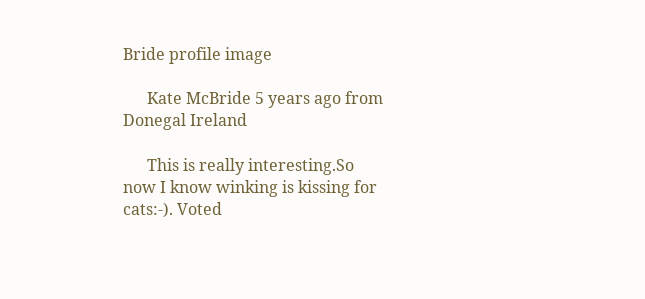Bride profile image

      Kate McBride 5 years ago from Donegal Ireland

      This is really interesting.So now I know winking is kissing for cats:-). Voted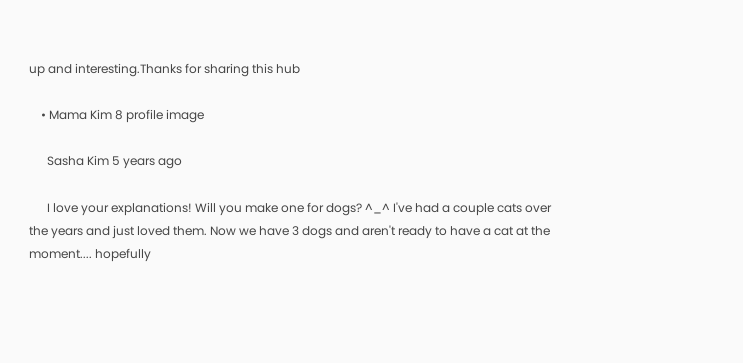up and interesting.Thanks for sharing this hub

    • Mama Kim 8 profile image

      Sasha Kim 5 years ago

      I love your explanations! Will you make one for dogs? ^_^ I've had a couple cats over the years and just loved them. Now we have 3 dogs and aren't ready to have a cat at the moment.... hopefully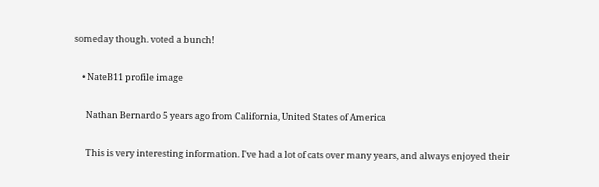someday though. voted a bunch!

    • NateB11 profile image

      Nathan Bernardo 5 years ago from California, United States of America

      This is very interesting information. I've had a lot of cats over many years, and always enjoyed their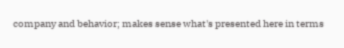company and behavior; makes sense what's presented here in terms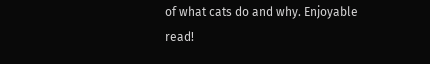of what cats do and why. Enjoyable read!